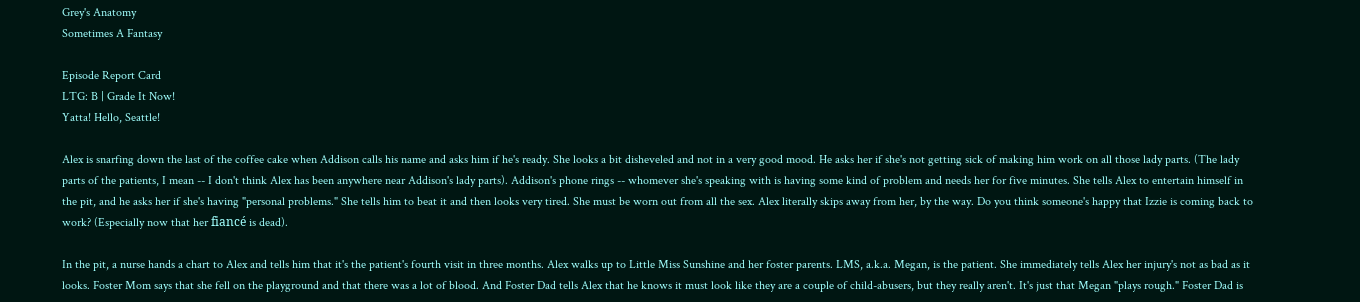Grey's Anatomy
Sometimes A Fantasy

Episode Report Card
LTG: B | Grade It Now!
Yatta! Hello, Seattle!

Alex is snarfing down the last of the coffee cake when Addison calls his name and asks him if he's ready. She looks a bit disheveled and not in a very good mood. He asks her if she's not getting sick of making him work on all those lady parts. (The lady parts of the patients, I mean -- I don't think Alex has been anywhere near Addison's lady parts). Addison's phone rings -- whomever she's speaking with is having some kind of problem and needs her for five minutes. She tells Alex to entertain himself in the pit, and he asks her if she's having "personal problems." She tells him to beat it and then looks very tired. She must be worn out from all the sex. Alex literally skips away from her, by the way. Do you think someone's happy that Izzie is coming back to work? (Especially now that her fiancé is dead).

In the pit, a nurse hands a chart to Alex and tells him that it's the patient's fourth visit in three months. Alex walks up to Little Miss Sunshine and her foster parents. LMS, a.k.a. Megan, is the patient. She immediately tells Alex her injury's not as bad as it looks. Foster Mom says that she fell on the playground and that there was a lot of blood. And Foster Dad tells Alex that he knows it must look like they are a couple of child-abusers, but they really aren't. It's just that Megan "plays rough." Foster Dad is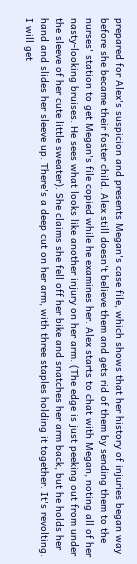prepared for Alex's suspicion and presents Megan's case file, which shows that her history of injuries began way before she became their foster child. Alex still doesn't believe them and gets rid of them by sending them to the nurses' station to get Megan's file copied while he examines her. Alex starts to chat with Megan, noting all of her nasty-looking bruises. He sees what looks like another injury on her arm. (The edge is just peeking out from under the sleeve of her cute little sweater). She claims she fell off her bike and snatches her arm back, but he holds her hand and slides her sleeve up. There's a deep cut on her arm, with three staples holding it together. It's revolting. I will get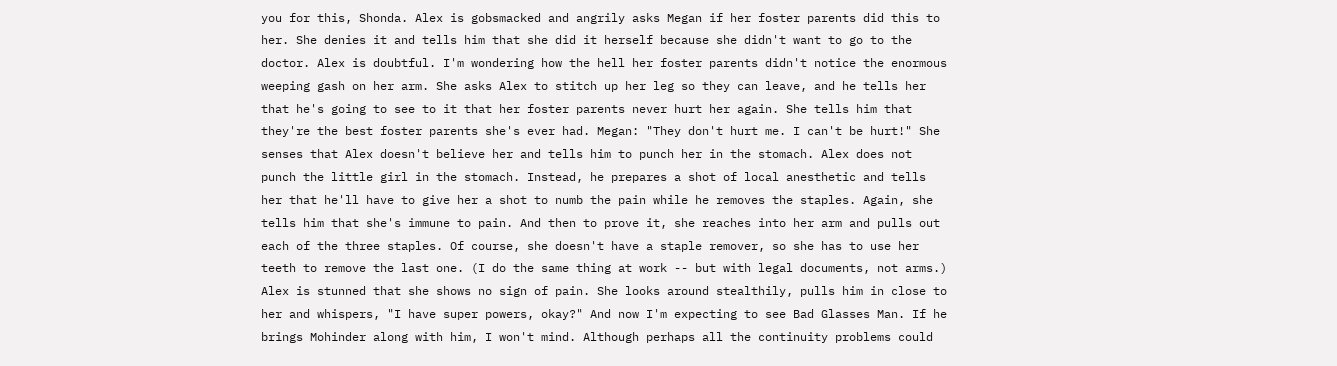you for this, Shonda. Alex is gobsmacked and angrily asks Megan if her foster parents did this to her. She denies it and tells him that she did it herself because she didn't want to go to the doctor. Alex is doubtful. I'm wondering how the hell her foster parents didn't notice the enormous weeping gash on her arm. She asks Alex to stitch up her leg so they can leave, and he tells her that he's going to see to it that her foster parents never hurt her again. She tells him that they're the best foster parents she's ever had. Megan: "They don't hurt me. I can't be hurt!" She senses that Alex doesn't believe her and tells him to punch her in the stomach. Alex does not punch the little girl in the stomach. Instead, he prepares a shot of local anesthetic and tells her that he'll have to give her a shot to numb the pain while he removes the staples. Again, she tells him that she's immune to pain. And then to prove it, she reaches into her arm and pulls out each of the three staples. Of course, she doesn't have a staple remover, so she has to use her teeth to remove the last one. (I do the same thing at work -- but with legal documents, not arms.) Alex is stunned that she shows no sign of pain. She looks around stealthily, pulls him in close to her and whispers, "I have super powers, okay?" And now I'm expecting to see Bad Glasses Man. If he brings Mohinder along with him, I won't mind. Although perhaps all the continuity problems could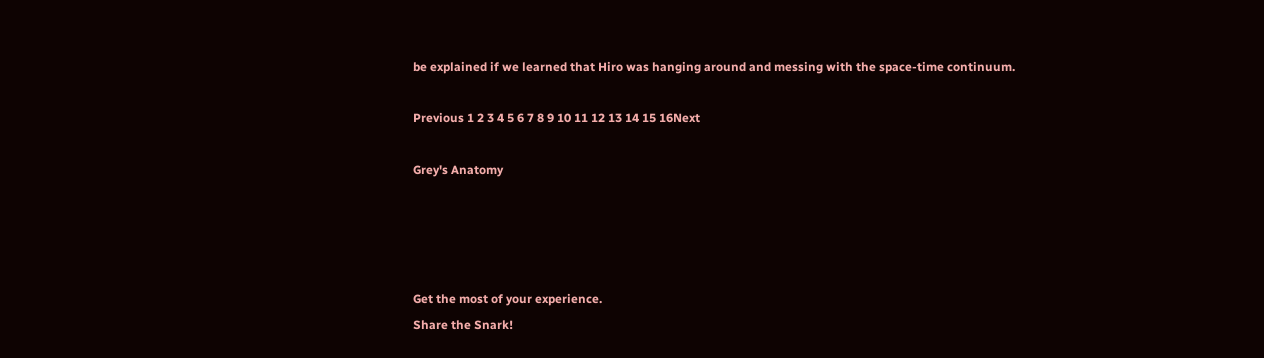be explained if we learned that Hiro was hanging around and messing with the space-time continuum.

Previous 1 2 3 4 5 6 7 8 9 10 11 12 13 14 15 16Next

Grey's Anatomy




Get the most of your experience.
Share the Snark!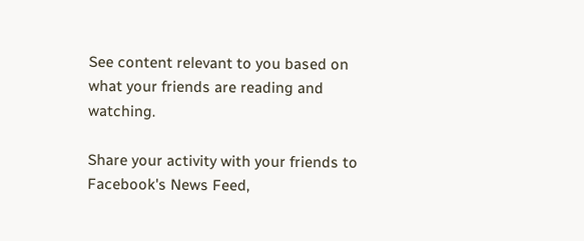See content relevant to you based on what your friends are reading and watching.

Share your activity with your friends to Facebook's News Feed,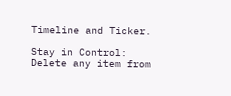Timeline and Ticker.

Stay in Control: Delete any item from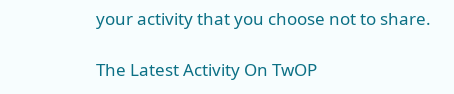your activity that you choose not to share.

The Latest Activity On TwOP